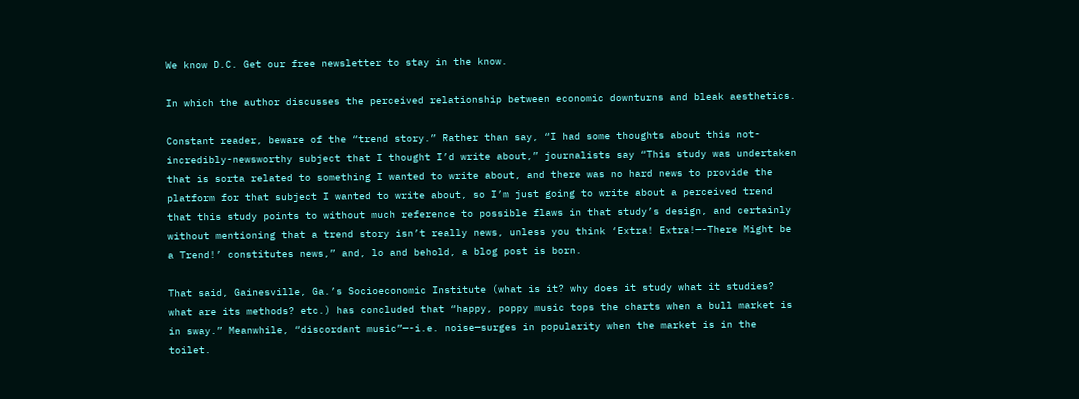We know D.C. Get our free newsletter to stay in the know.

In which the author discusses the perceived relationship between economic downturns and bleak aesthetics.

Constant reader, beware of the “trend story.” Rather than say, “I had some thoughts about this not-incredibly-newsworthy subject that I thought I’d write about,” journalists say “This study was undertaken that is sorta related to something I wanted to write about, and there was no hard news to provide the platform for that subject I wanted to write about, so I’m just going to write about a perceived trend that this study points to without much reference to possible flaws in that study’s design, and certainly without mentioning that a trend story isn’t really news, unless you think ‘Extra! Extra!—-There Might be a Trend!’ constitutes news,” and, lo and behold, a blog post is born.

That said, Gainesville, Ga.’s Socioeconomic Institute (what is it? why does it study what it studies? what are its methods? etc.) has concluded that “happy, poppy music tops the charts when a bull market is in sway.” Meanwhile, “discordant music”—-i.e. noise—surges in popularity when the market is in the toilet.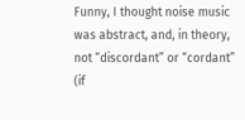Funny, I thought noise music was abstract, and, in theory, not “discordant” or “cordant” (if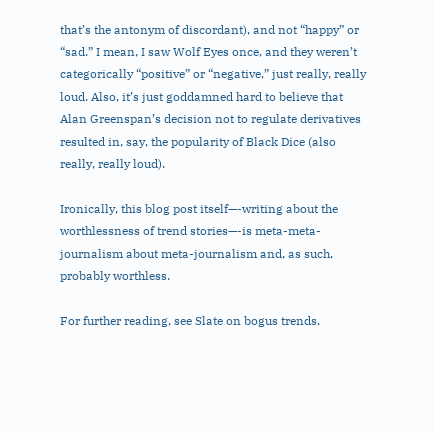that’s the antonym of discordant), and not “happy” or “sad.” I mean, I saw Wolf Eyes once, and they weren’t categorically “positive” or “negative,” just really, really loud. Also, it’s just goddamned hard to believe that Alan Greenspan’s decision not to regulate derivatives resulted in, say, the popularity of Black Dice (also really, really loud).

Ironically, this blog post itself—-writing about the worthlessness of trend stories—-is meta-meta-journalism about meta-journalism and, as such, probably worthless.

For further reading, see Slate on bogus trends.